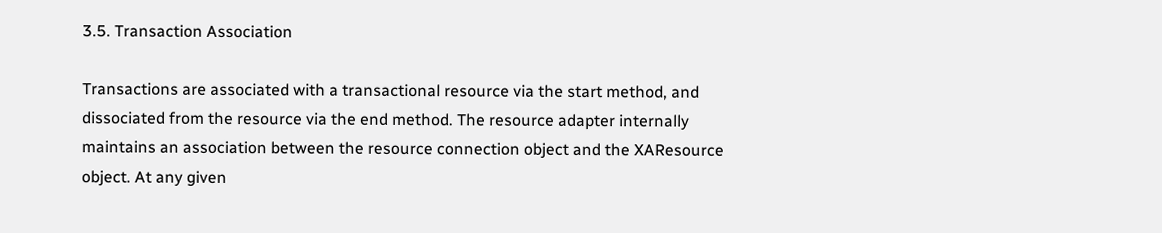3.5. Transaction Association

Transactions are associated with a transactional resource via the start method, and dissociated from the resource via the end method. The resource adapter internally maintains an association between the resource connection object and the XAResource object. At any given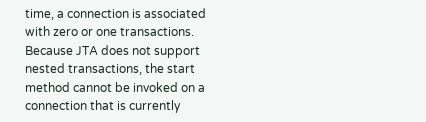time, a connection is associated with zero or one transactions. Because JTA does not support nested transactions, the start method cannot be invoked on a connection that is currently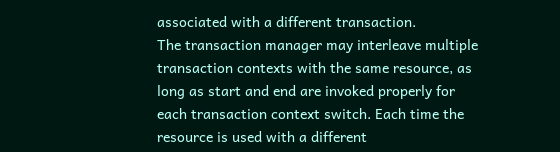associated with a different transaction.
The transaction manager may interleave multiple transaction contexts with the same resource, as long as start and end are invoked properly for each transaction context switch. Each time the resource is used with a different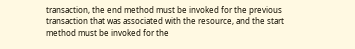transaction, the end method must be invoked for the previous transaction that was associated with the resource, and the start method must be invoked for the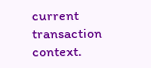current transaction context.